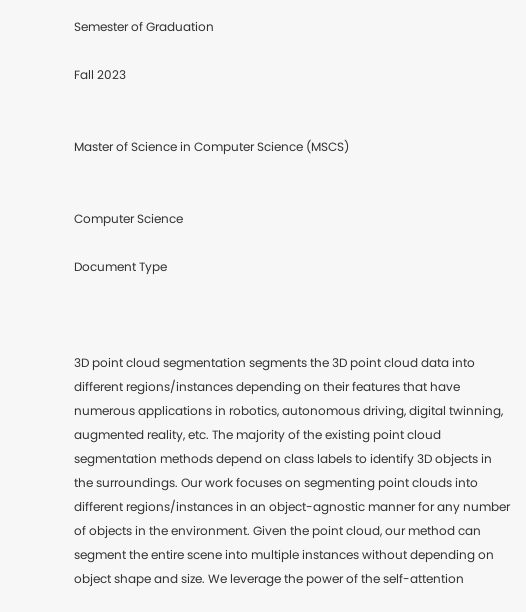Semester of Graduation

Fall 2023


Master of Science in Computer Science (MSCS)


Computer Science

Document Type



3D point cloud segmentation segments the 3D point cloud data into different regions/instances depending on their features that have numerous applications in robotics, autonomous driving, digital twinning, augmented reality, etc. The majority of the existing point cloud segmentation methods depend on class labels to identify 3D objects in the surroundings. Our work focuses on segmenting point clouds into different regions/instances in an object-agnostic manner for any number of objects in the environment. Given the point cloud, our method can segment the entire scene into multiple instances without depending on object shape and size. We leverage the power of the self-attention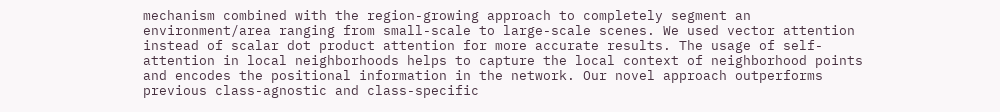mechanism combined with the region-growing approach to completely segment an environment/area ranging from small-scale to large-scale scenes. We used vector attention instead of scalar dot product attention for more accurate results. The usage of self-attention in local neighborhoods helps to capture the local context of neighborhood points and encodes the positional information in the network. Our novel approach outperforms previous class-agnostic and class-specific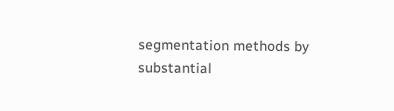segmentation methods by substantial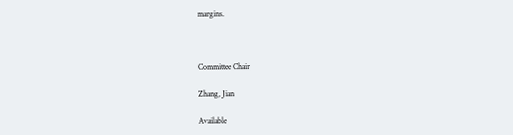margins.



Committee Chair

Zhang, Jian

Available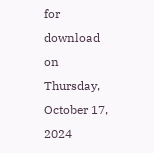for download on Thursday, October 17, 2024